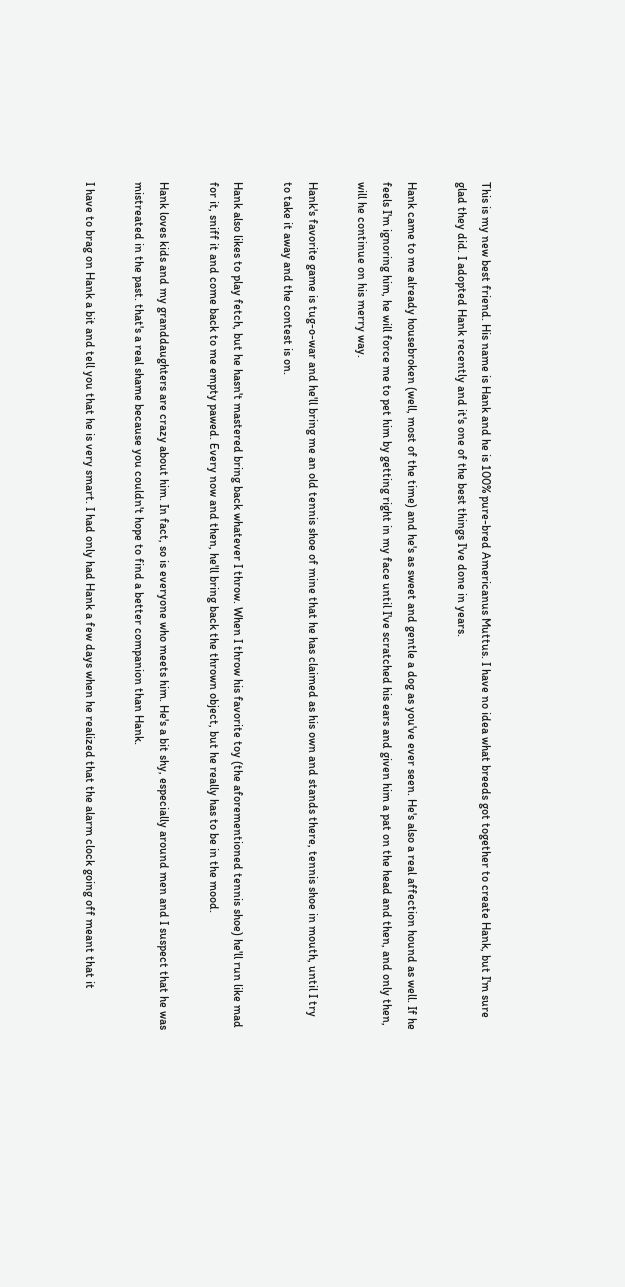This is my new best friend. His name is Hank and he is 100% pure-bred Americanus Muttus. I have no idea what breeds got together to create Hank, but I'm sure glad they did. I adopted Hank recently and it's one of the best things I've done in years.

Hank came to me already housebroken (well, most of the time) and he's as sweet and gentle a dog as you've ever seen. He's also a real affection hound as well. If he feels I'm ignoring him, he will force me to pet him by getting right in my face until I've scratched his ears and given him a pat on the head and then, and only then, will he continue on his merry way.

Hank's favorite game is tug-o-war and he'll bring me an old tennis shoe of mine that he has claimed as his own and stands there, tennis shoe in mouth, until I try to take it away and the contest is on.

Hank also likes to play fetch, but he hasn't mastered bring back whatever I throw. When I throw his favorite toy (the aforementioned tennis shoe) he'll run like mad for it, sniff it and come back to me empty pawed. Every now and then, he'll bring back the thrown object, but he really has to be in the mood.

Hank loves kids and my granddaughters are crazy about him. In fact, so is everyone who meets him. He's a bit shy, especially around men and I suspect that he was mistreated in the past. that's a real shame because you couldn't hope to find a better companion than Hank.

I have to brag on Hank a bit and tell you that he is very smart. I had only had Hank a few days when he realized that the alarm clock going off meant that it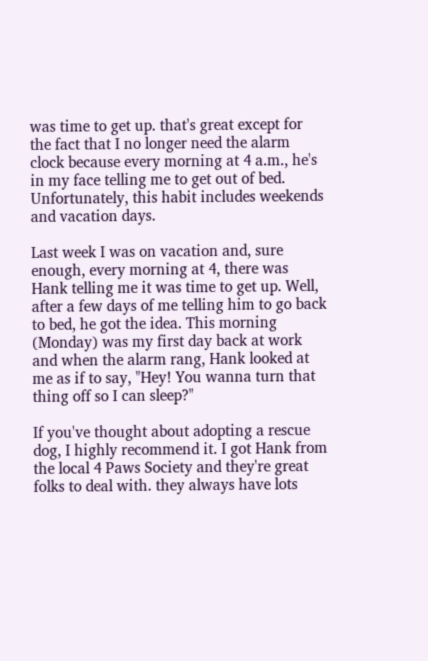was time to get up. that's great except for the fact that I no longer need the alarm clock because every morning at 4 a.m., he's in my face telling me to get out of bed. Unfortunately, this habit includes weekends and vacation days.

Last week I was on vacation and, sure enough, every morning at 4, there was Hank telling me it was time to get up. Well, after a few days of me telling him to go back to bed, he got the idea. This morning (Monday) was my first day back at work and when the alarm rang, Hank looked at me as if to say, "Hey! You wanna turn that thing off so I can sleep?"

If you've thought about adopting a rescue dog, I highly recommend it. I got Hank from the local 4 Paws Society and they're great folks to deal with. they always have lots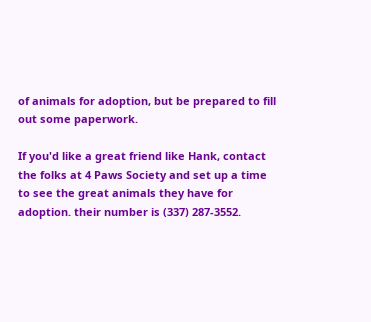of animals for adoption, but be prepared to fill out some paperwork.

If you'd like a great friend like Hank, contact the folks at 4 Paws Society and set up a time to see the great animals they have for adoption. their number is (337) 287-3552.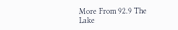More From 92.9 The Lake